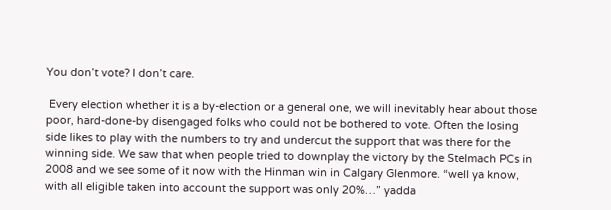You don’t vote? I don’t care.

 Every election whether it is a by-election or a general one, we will inevitably hear about those poor, hard-done-by disengaged folks who could not be bothered to vote. Often the losing side likes to play with the numbers to try and undercut the support that was there for the winning side. We saw that when people tried to downplay the victory by the Stelmach PCs in 2008 and we see some of it now with the Hinman win in Calgary Glenmore. “well ya know, with all eligible taken into account the support was only 20%…” yadda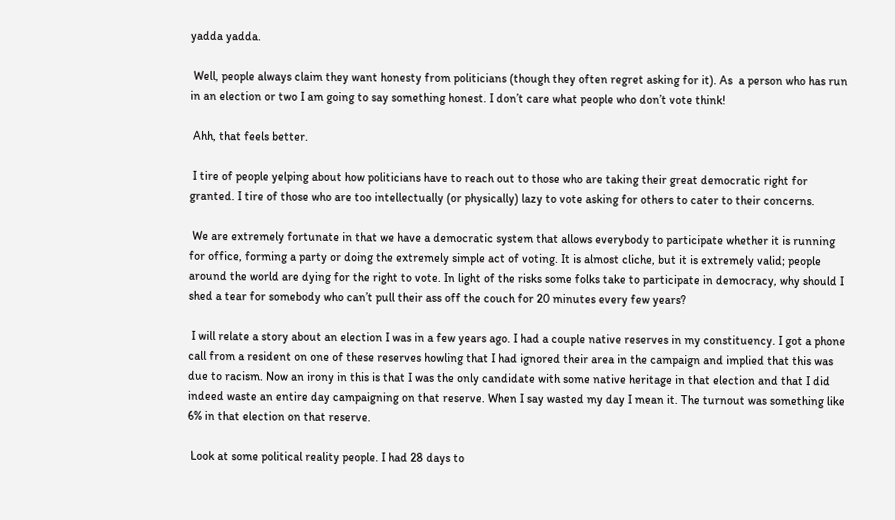yadda yadda.

 Well, people always claim they want honesty from politicians (though they often regret asking for it). As  a person who has run in an election or two I am going to say something honest. I don’t care what people who don’t vote think!

 Ahh, that feels better.

 I tire of people yelping about how politicians have to reach out to those who are taking their great democratic right for granted. I tire of those who are too intellectually (or physically) lazy to vote asking for others to cater to their concerns.

 We are extremely fortunate in that we have a democratic system that allows everybody to participate whether it is running for office, forming a party or doing the extremely simple act of voting. It is almost cliche, but it is extremely valid; people around the world are dying for the right to vote. In light of the risks some folks take to participate in democracy, why should I shed a tear for somebody who can’t pull their ass off the couch for 20 minutes every few years?

 I will relate a story about an election I was in a few years ago. I had a couple native reserves in my constituency. I got a phone call from a resident on one of these reserves howling that I had ignored their area in the campaign and implied that this was due to racism. Now an irony in this is that I was the only candidate with some native heritage in that election and that I did indeed waste an entire day campaigning on that reserve. When I say wasted my day I mean it. The turnout was something like 6% in that election on that reserve.

 Look at some political reality people. I had 28 days to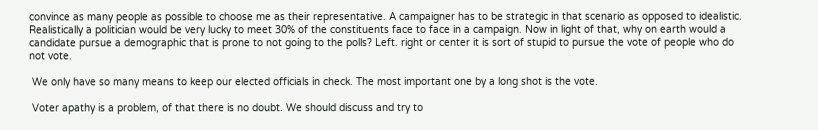convince as many people as possible to choose me as their representative. A campaigner has to be strategic in that scenario as opposed to idealistic. Realistically a politician would be very lucky to meet 30% of the constituents face to face in a campaign. Now in light of that, why on earth would a candidate pursue a demographic that is prone to not going to the polls? Left. right or center it is sort of stupid to pursue the vote of people who do not vote.

 We only have so many means to keep our elected officials in check. The most important one by a long shot is the vote.

 Voter apathy is a problem, of that there is no doubt. We should discuss and try to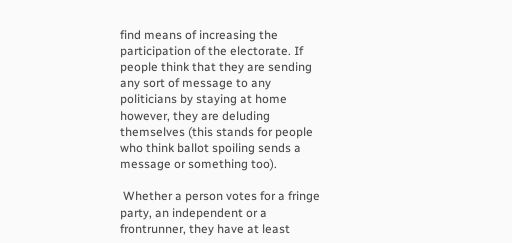find means of increasing the participation of the electorate. If people think that they are sending any sort of message to any politicians by staying at home however, they are deluding themselves (this stands for people who think ballot spoiling sends a message or something too).

 Whether a person votes for a fringe party, an independent or a frontrunner, they have at least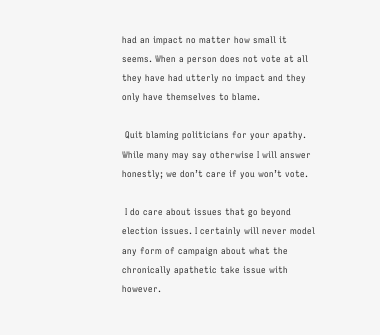had an impact no matter how small it seems. When a person does not vote at all they have had utterly no impact and they only have themselves to blame.

 Quit blaming politicians for your apathy. While many may say otherwise I will answer honestly; we don’t care if you won’t vote.

 I do care about issues that go beyond election issues. I certainly will never model any form of campaign about what the chronically apathetic take issue with however.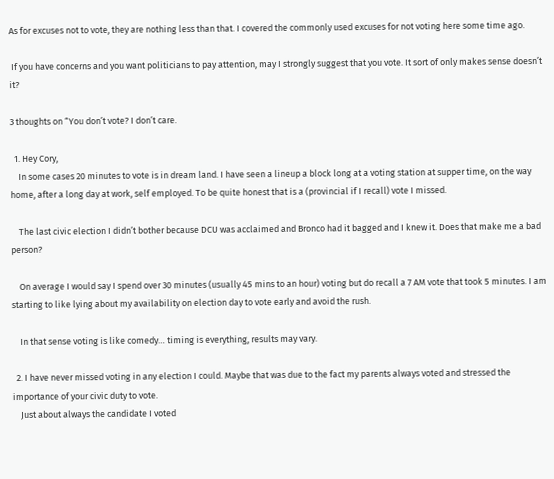As for excuses not to vote, they are nothing less than that. I covered the commonly used excuses for not voting here some time ago.

 If you have concerns and you want politicians to pay attention, may I strongly suggest that you vote. It sort of only makes sense doesn’t it?

3 thoughts on “You don’t vote? I don’t care.

  1. Hey Cory,
    In some cases 20 minutes to vote is in dream land. I have seen a lineup a block long at a voting station at supper time, on the way home, after a long day at work, self employed. To be quite honest that is a (provincial if I recall) vote I missed.

    The last civic election I didn’t bother because DCU was acclaimed and Bronco had it bagged and I knew it. Does that make me a bad person?

    On average I would say I spend over 30 minutes (usually 45 mins to an hour) voting but do recall a 7 AM vote that took 5 minutes. I am starting to like lying about my availability on election day to vote early and avoid the rush.

    In that sense voting is like comedy… timing is everything, results may vary.

  2. I have never missed voting in any election I could. Maybe that was due to the fact my parents always voted and stressed the importance of your civic duty to vote.
    Just about always the candidate I voted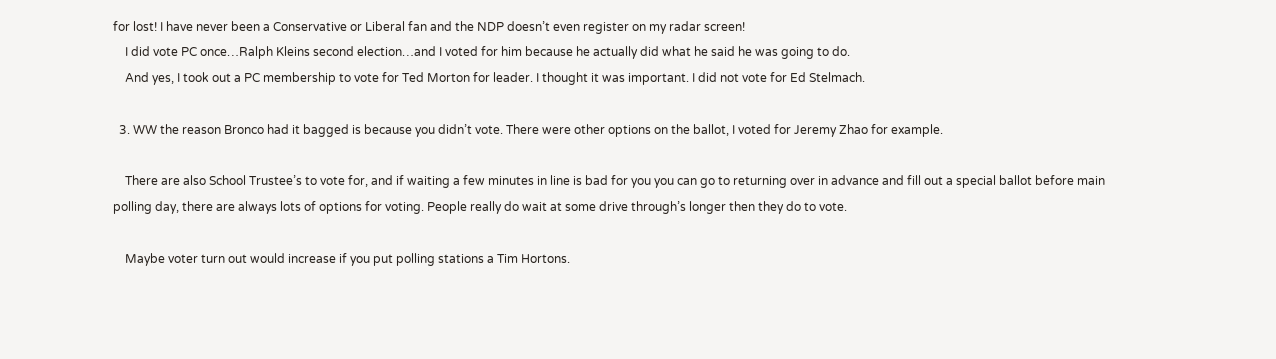for lost! I have never been a Conservative or Liberal fan and the NDP doesn’t even register on my radar screen!
    I did vote PC once…Ralph Kleins second election…and I voted for him because he actually did what he said he was going to do.
    And yes, I took out a PC membership to vote for Ted Morton for leader. I thought it was important. I did not vote for Ed Stelmach.

  3. WW the reason Bronco had it bagged is because you didn’t vote. There were other options on the ballot, I voted for Jeremy Zhao for example.

    There are also School Trustee’s to vote for, and if waiting a few minutes in line is bad for you you can go to returning over in advance and fill out a special ballot before main polling day, there are always lots of options for voting. People really do wait at some drive through’s longer then they do to vote.

    Maybe voter turn out would increase if you put polling stations a Tim Hortons.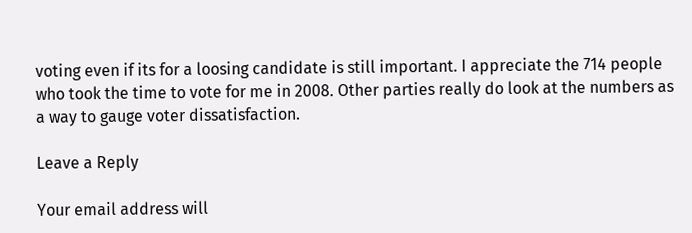voting even if its for a loosing candidate is still important. I appreciate the 714 people who took the time to vote for me in 2008. Other parties really do look at the numbers as a way to gauge voter dissatisfaction.

Leave a Reply

Your email address will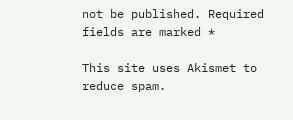not be published. Required fields are marked *

This site uses Akismet to reduce spam.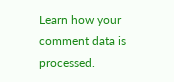Learn how your comment data is processed.